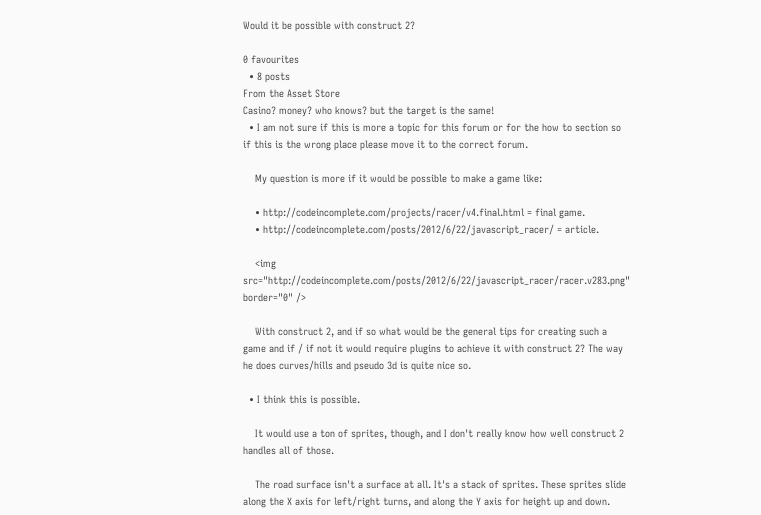Would it be possible with construct 2?

0 favourites
  • 8 posts
From the Asset Store
Casino? money? who knows? but the target is the same!
  • I am not sure if this is more a topic for this forum or for the how to section so if this is the wrong place please move it to the correct forum.

    My question is more if it would be possible to make a game like:

    • http://codeincomplete.com/projects/racer/v4.final.html = final game.
    • http://codeincomplete.com/posts/2012/6/22/javascript_racer/ = article.

    <img src="http://codeincomplete.com/posts/2012/6/22/javascript_racer/racer.v283.png" border="0" />

    With construct 2, and if so what would be the general tips for creating such a game and if / if not it would require plugins to achieve it with construct 2? The way he does curves/hills and pseudo 3d is quite nice so.

  • I think this is possible.

    It would use a ton of sprites, though, and I don't really know how well construct 2 handles all of those.

    The road surface isn't a surface at all. It's a stack of sprites. These sprites slide along the X axis for left/right turns, and along the Y axis for height up and down.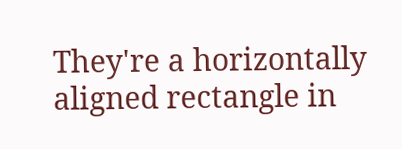They're a horizontally aligned rectangle in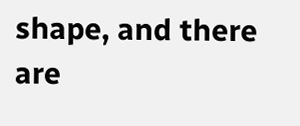shape, and there are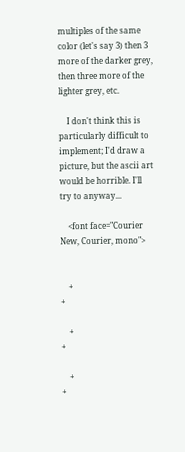multiples of the same color (let's say 3) then 3 more of the darker grey, then three more of the lighter grey, etc.

    I don't think this is particularly difficult to implement; I'd draw a picture, but the ascii art would be horrible. I'll try to anyway...

    <font face="Courier New, Courier, mono">


    +                                                                         +

    +                                                                         +

    +                                                                         +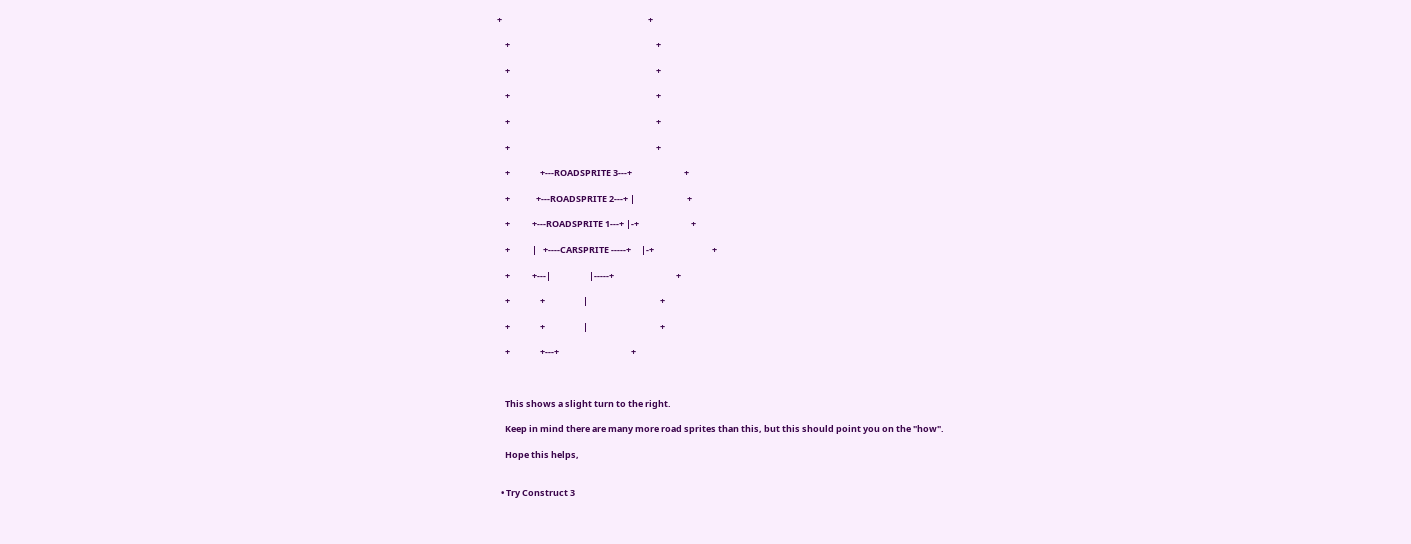+                                                                         +

    +                                                                         +

    +                                                                         +

    +                                                                         +

    +                                                                         +

    +                                                                         +

    +               +---ROADSPRITE 3---+                          +

    +             +---ROADSPRITE 2---+ |                          +

    +           +---ROADSPRITE 1---+ |-+                          +

    +           |   +----CARSPRITE -----+     |-+                             +

    +           +---|                   |-----+                               +

    +               +                   |                                    +

    +               +                   |                                    +

    +               +---+                                    +



    This shows a slight turn to the right.

    Keep in mind there are many more road sprites than this, but this should point you on the "how".

    Hope this helps,


  • Try Construct 3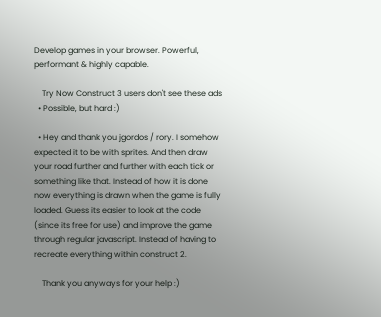Develop games in your browser. Powerful, performant & highly capable.

    Try Now Construct 3 users don't see these ads
  • Possible, but hard :)

  • Hey and thank you jgordos / rory. I somehow expected it to be with sprites. And then draw your road further and further with each tick or something like that. Instead of how it is done now everything is drawn when the game is fully loaded. Guess its easier to look at the code (since its free for use) and improve the game through regular javascript. Instead of having to recreate everything within construct 2.

    Thank you anyways for your help :)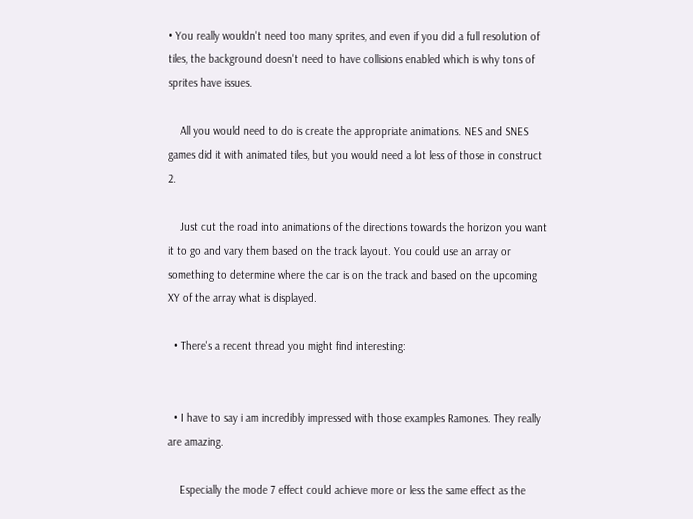• You really wouldn't need too many sprites, and even if you did a full resolution of tiles, the background doesn't need to have collisions enabled which is why tons of sprites have issues.

    All you would need to do is create the appropriate animations. NES and SNES games did it with animated tiles, but you would need a lot less of those in construct 2.

    Just cut the road into animations of the directions towards the horizon you want it to go and vary them based on the track layout. You could use an array or something to determine where the car is on the track and based on the upcoming XY of the array what is displayed.

  • There's a recent thread you might find interesting:


  • I have to say i am incredibly impressed with those examples Ramones. They really are amazing.

    Especially the mode 7 effect could achieve more or less the same effect as the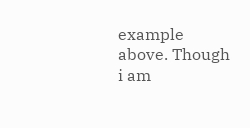example above. Though i am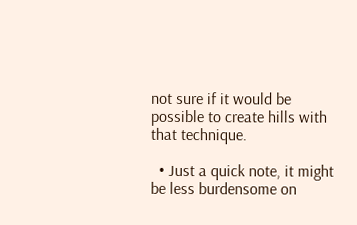not sure if it would be possible to create hills with that technique.

  • Just a quick note, it might be less burdensome on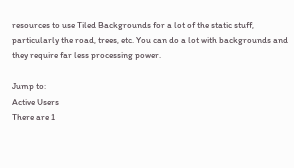resources to use Tiled Backgrounds for a lot of the static stuff, particularly the road, trees, etc. You can do a lot with backgrounds and they require far less processing power.

Jump to:
Active Users
There are 1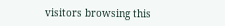visitors browsing this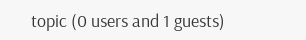topic (0 users and 1 guests)